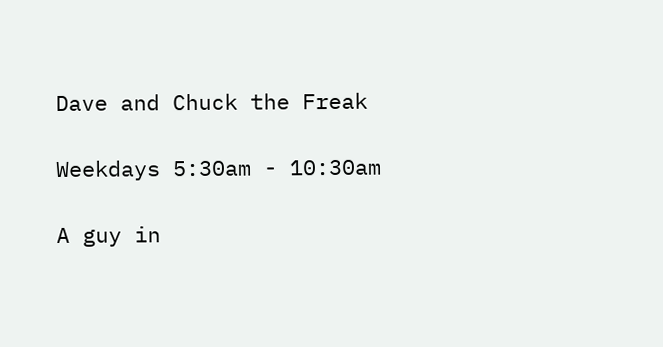Dave and Chuck the Freak

Weekdays 5:30am - 10:30am

A guy in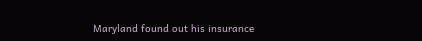Maryland found out his insurance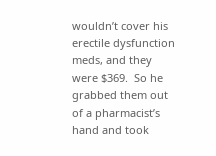wouldn’t cover his erectile dysfunction meds, and they were $369.  So he grabbed them out of a pharmacist’s hand and took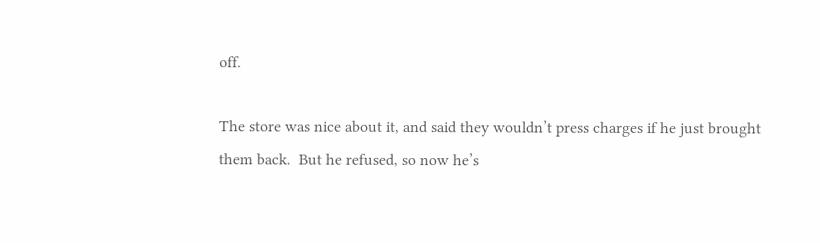off.

The store was nice about it, and said they wouldn’t press charges if he just brought them back.  But he refused, so now he’s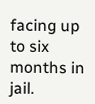facing up to six months in jail.